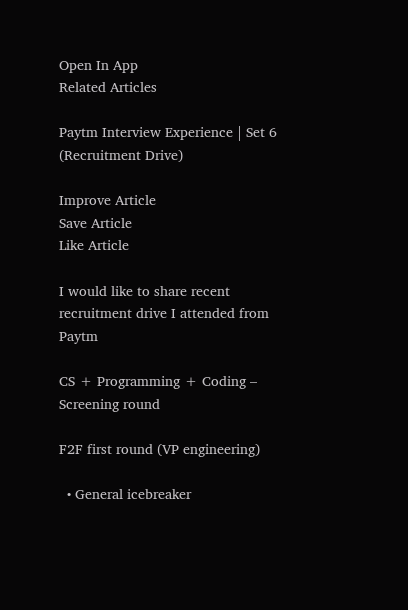Open In App
Related Articles

Paytm Interview Experience | Set 6 (Recruitment Drive)

Improve Article
Save Article
Like Article

I would like to share recent recruitment drive I attended from Paytm

CS + Programming + Coding – Screening round

F2F first round (VP engineering)

  • General icebreaker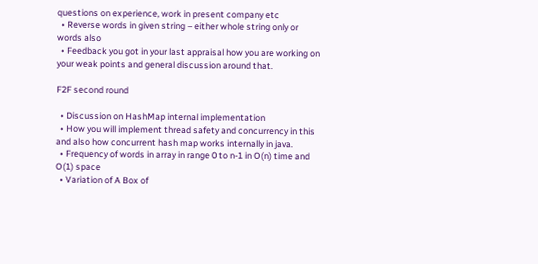questions on experience, work in present company etc
  • Reverse words in given string – either whole string only or words also
  • Feedback you got in your last appraisal how you are working on your weak points and general discussion around that.

F2F second round

  • Discussion on HashMap internal implementation
  • How you will implement thread safety and concurrency in this and also how concurrent hash map works internally in java.
  • Frequency of words in array in range 0 to n-1 in O(n) time and O(1) space
  • Variation of A Box of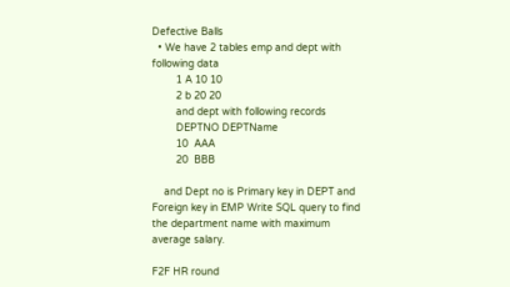Defective Balls
  • We have 2 tables emp and dept with following data
        1 A 10 10
        2 b 20 20
        and dept with following records
        DEPTNO DEPTName
        10  AAA
        20  BBB

    and Dept no is Primary key in DEPT and Foreign key in EMP Write SQL query to find the department name with maximum average salary.

F2F HR round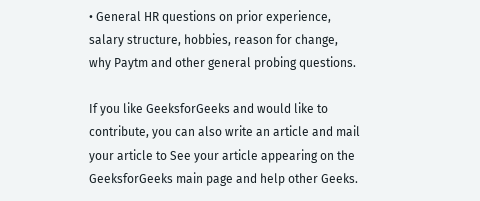• General HR questions on prior experience, salary structure, hobbies, reason for change, why Paytm and other general probing questions.

If you like GeeksforGeeks and would like to contribute, you can also write an article and mail your article to See your article appearing on the GeeksforGeeks main page and help other Geeks.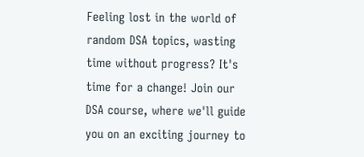Feeling lost in the world of random DSA topics, wasting time without progress? It's time for a change! Join our DSA course, where we'll guide you on an exciting journey to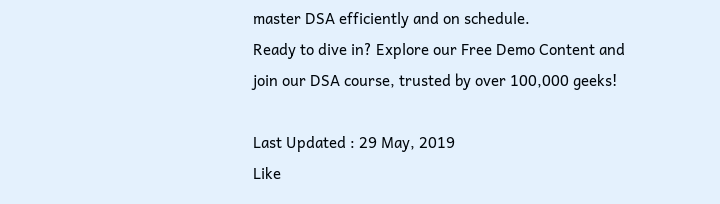master DSA efficiently and on schedule.
Ready to dive in? Explore our Free Demo Content and join our DSA course, trusted by over 100,000 geeks!

Last Updated : 29 May, 2019
Like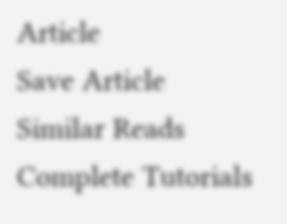Article
Save Article
Similar Reads
Complete Tutorials